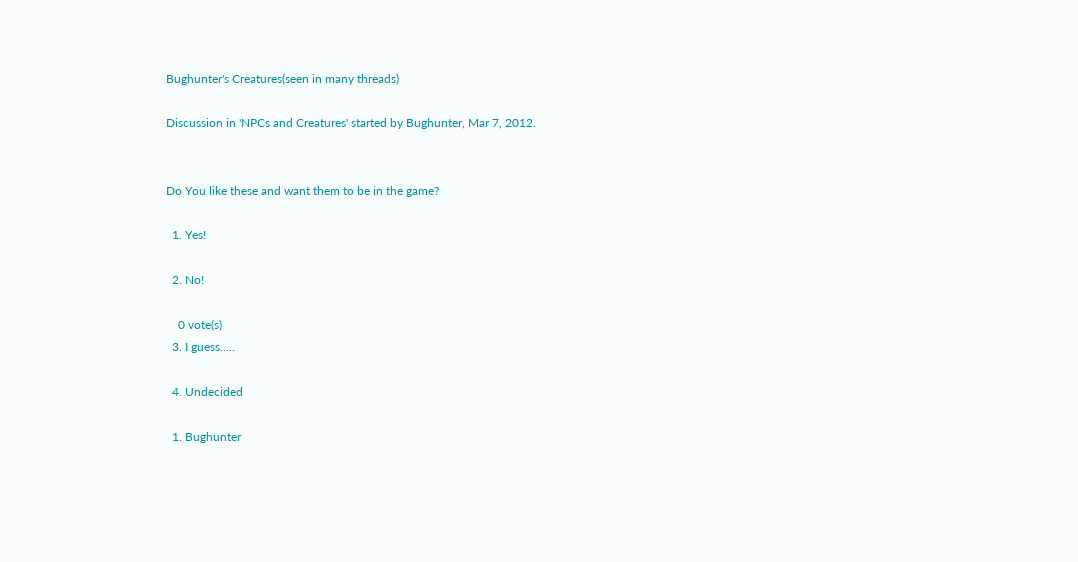Bughunter's Creatures(seen in many threads)

Discussion in 'NPCs and Creatures' started by Bughunter, Mar 7, 2012.


Do You like these and want them to be in the game?

  1. Yes!

  2. No!

    0 vote(s)
  3. I guess.....

  4. Undecided

  1. Bughunter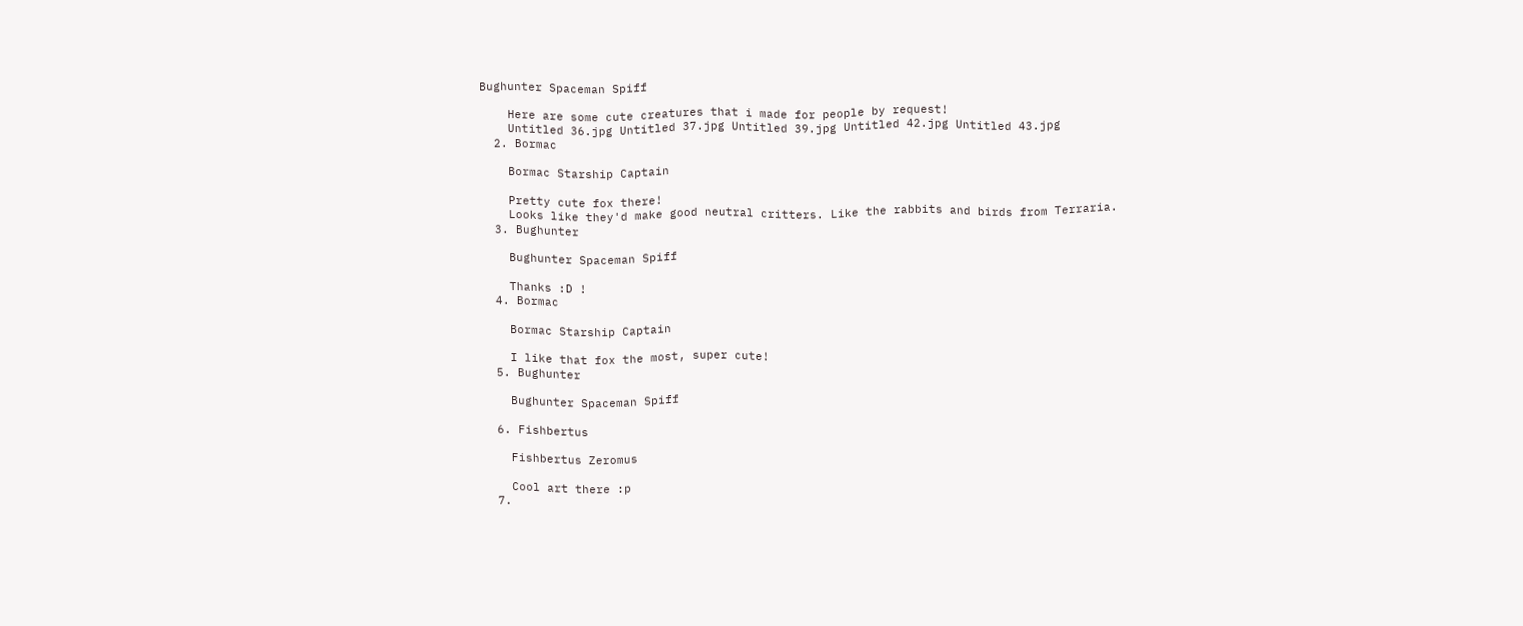Bughunter Spaceman Spiff

    Here are some cute creatures that i made for people by request!
    Untitled 36.jpg Untitled 37.jpg Untitled 39.jpg Untitled 42.jpg Untitled 43.jpg
  2. Bormac

    Bormac Starship Captain

    Pretty cute fox there!
    Looks like they'd make good neutral critters. Like the rabbits and birds from Terraria.
  3. Bughunter

    Bughunter Spaceman Spiff

    Thanks :D !
  4. Bormac

    Bormac Starship Captain

    I like that fox the most, super cute!
  5. Bughunter

    Bughunter Spaceman Spiff

  6. Fishbertus

    Fishbertus Zeromus

    Cool art there :p
  7.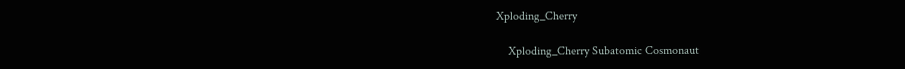Xploding_Cherry

    Xploding_Cherry Subatomic Cosmonaut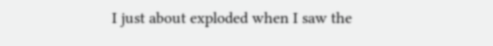I just about exploded when I saw the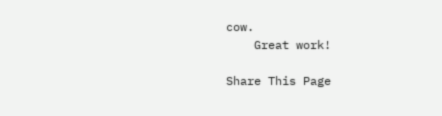cow.
    Great work!

Share This Page